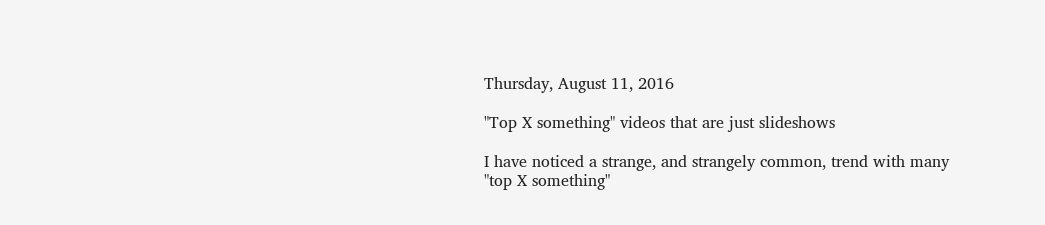Thursday, August 11, 2016

"Top X something" videos that are just slideshows

I have noticed a strange, and strangely common, trend with many "top X something"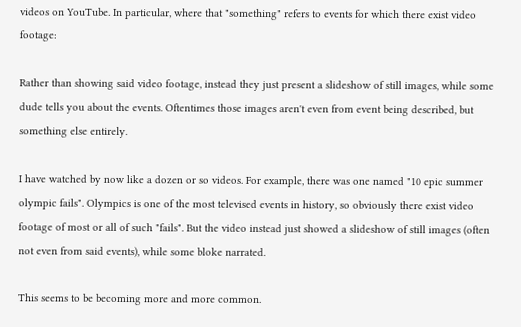videos on YouTube. In particular, where that "something" refers to events for which there exist video footage:

Rather than showing said video footage, instead they just present a slideshow of still images, while some dude tells you about the events. Oftentimes those images aren't even from event being described, but something else entirely.

I have watched by now like a dozen or so videos. For example, there was one named "10 epic summer olympic fails". Olympics is one of the most televised events in history, so obviously there exist video footage of most or all of such "fails". But the video instead just showed a slideshow of still images (often not even from said events), while some bloke narrated.

This seems to be becoming more and more common.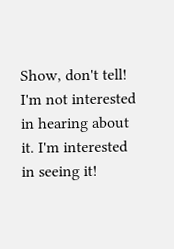Show, don't tell! I'm not interested in hearing about it. I'm interested in seeing it!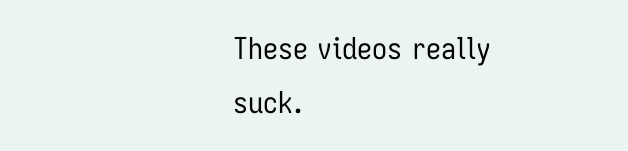These videos really suck.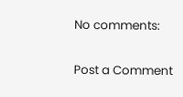No comments:

Post a Comment